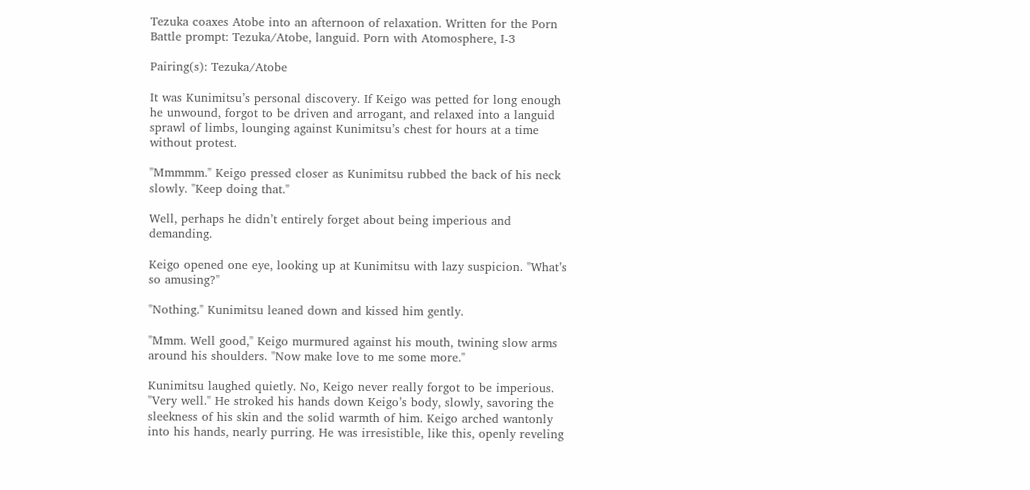Tezuka coaxes Atobe into an afternoon of relaxation. Written for the Porn Battle prompt: Tezuka/Atobe, languid. Porn with Atomosphere, I-3

Pairing(s): Tezuka/Atobe

It was Kunimitsu’s personal discovery. If Keigo was petted for long enough he unwound, forgot to be driven and arrogant, and relaxed into a languid sprawl of limbs, lounging against Kunimitsu’s chest for hours at a time without protest.

"Mmmmm." Keigo pressed closer as Kunimitsu rubbed the back of his neck slowly. "Keep doing that."

Well, perhaps he didn’t entirely forget about being imperious and demanding.

Keigo opened one eye, looking up at Kunimitsu with lazy suspicion. "What’s so amusing?"

"Nothing." Kunimitsu leaned down and kissed him gently.

"Mmm. Well good," Keigo murmured against his mouth, twining slow arms around his shoulders. "Now make love to me some more."

Kunimitsu laughed quietly. No, Keigo never really forgot to be imperious. "Very well." He stroked his hands down Keigo’s body, slowly, savoring the sleekness of his skin and the solid warmth of him. Keigo arched wantonly into his hands, nearly purring. He was irresistible, like this, openly reveling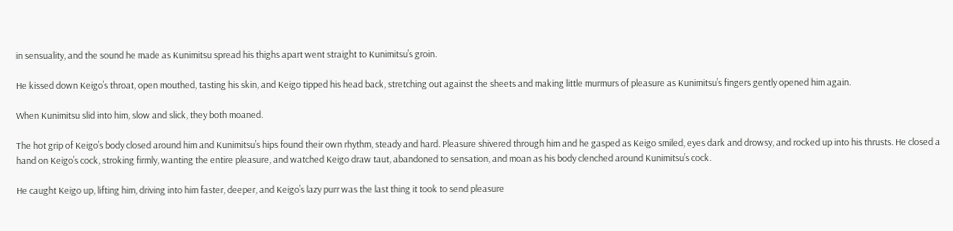in sensuality, and the sound he made as Kunimitsu spread his thighs apart went straight to Kunimitsu’s groin.

He kissed down Keigo’s throat, open mouthed, tasting his skin, and Keigo tipped his head back, stretching out against the sheets and making little murmurs of pleasure as Kunimitsu’s fingers gently opened him again.

When Kunimitsu slid into him, slow and slick, they both moaned.

The hot grip of Keigo’s body closed around him and Kunimitsu’s hips found their own rhythm, steady and hard. Pleasure shivered through him and he gasped as Keigo smiled, eyes dark and drowsy, and rocked up into his thrusts. He closed a hand on Keigo’s cock, stroking firmly, wanting the entire pleasure, and watched Keigo draw taut, abandoned to sensation, and moan as his body clenched around Kunimitsu’s cock.

He caught Keigo up, lifting him, driving into him faster, deeper, and Keigo’s lazy purr was the last thing it took to send pleasure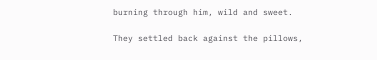burning through him, wild and sweet.

They settled back against the pillows,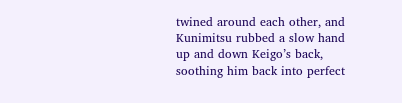twined around each other, and Kunimitsu rubbed a slow hand up and down Keigo’s back, soothing him back into perfect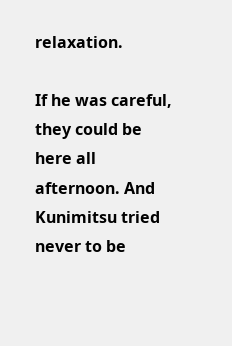relaxation.

If he was careful, they could be here all afternoon. And Kunimitsu tried never to be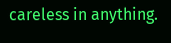careless in anything.